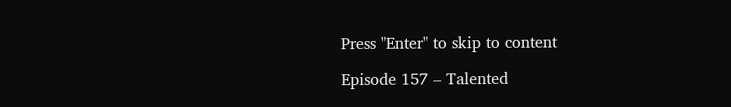Press "Enter" to skip to content

Episode 157 – Talented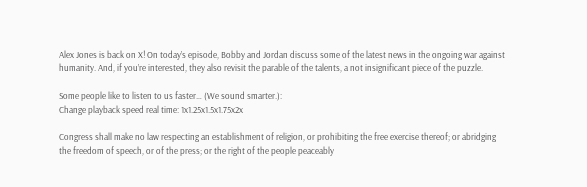Alex Jones is back on X! On today’s episode, Bobby and Jordan discuss some of the latest news in the ongoing war against humanity. And, if you’re interested, they also revisit the parable of the talents, a not insignificant piece of the puzzle.

Some people like to listen to us faster… (We sound smarter.):
Change playback speed real time: 1x1.25x1.5x1.75x2x

Congress shall make no law respecting an establishment of religion, or prohibiting the free exercise thereof; or abridging the freedom of speech, or of the press; or the right of the people peaceably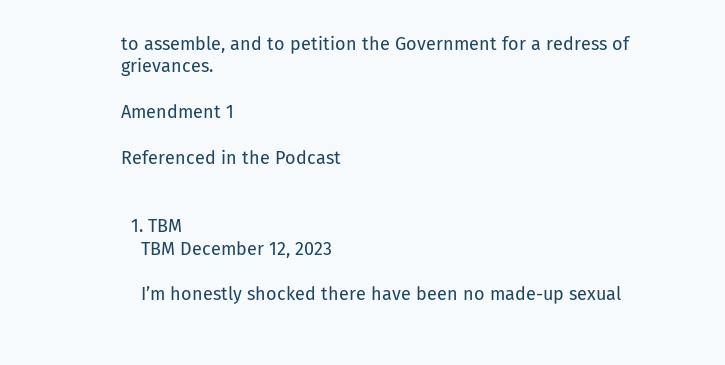to assemble, and to petition the Government for a redress of grievances.

Amendment 1

Referenced in the Podcast


  1. TBM
    TBM December 12, 2023

    I’m honestly shocked there have been no made-up sexual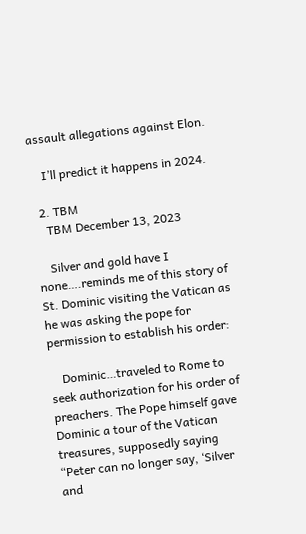assault allegations against Elon.

    I’ll predict it happens in 2024.

  2. TBM
    TBM December 13, 2023

    Silver and gold have I none….reminds me of this story of St. Dominic visiting the Vatican as he was asking the pope for permission to establish his order:

    Dominic…traveled to Rome to seek authorization for his order of preachers. The Pope himself gave Dominic a tour of the Vatican treasures, supposedly saying “Peter can no longer say, ‘Silver and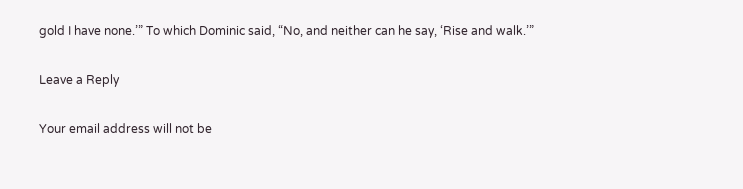gold I have none.’” To which Dominic said, “No, and neither can he say, ‘Rise and walk.’”

Leave a Reply

Your email address will not be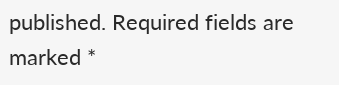published. Required fields are marked *